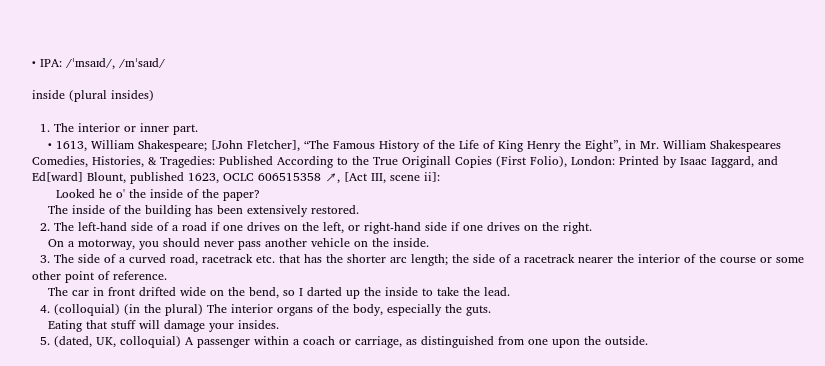• IPA: /ˈɪnsaɪd/, /ɪnˈsaɪd/

inside (plural insides)

  1. The interior or inner part.
    • 1613, William Shakespeare; [John Fletcher], “The Famous History of the Life of King Henry the Eight”, in Mr. William Shakespeares Comedies, Histories, & Tragedies: Published According to the True Originall Copies (First Folio), London: Printed by Isaac Iaggard, and Ed[ward] Blount, published 1623, OCLC 606515358 ↗, [Act III, scene ii]:
      Looked he o' the inside of the paper?
    The inside of the building has been extensively restored.
  2. The left-hand side of a road if one drives on the left, or right-hand side if one drives on the right.
    On a motorway, you should never pass another vehicle on the inside.
  3. The side of a curved road, racetrack etc. that has the shorter arc length; the side of a racetrack nearer the interior of the course or some other point of reference.
    The car in front drifted wide on the bend, so I darted up the inside to take the lead.
  4. (colloquial) (in the plural) The interior organs of the body, especially the guts.
    Eating that stuff will damage your insides.
  5. (dated, UK, colloquial) A passenger within a coach or carriage, as distinguished from one upon the outside.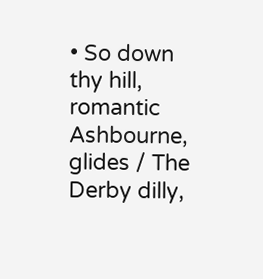• So down thy hill, romantic Ashbourne, glides / The Derby dilly,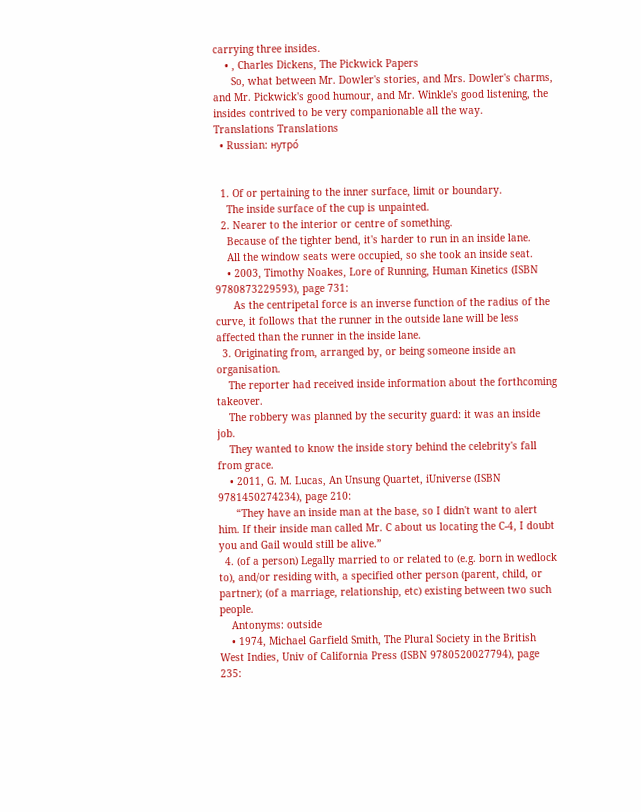carrying three insides.
    • , Charles Dickens, The Pickwick Papers
      So, what between Mr. Dowler's stories, and Mrs. Dowler's charms, and Mr. Pickwick's good humour, and Mr. Winkle's good listening, the insides contrived to be very companionable all the way.
Translations Translations
  • Russian: нутро́


  1. Of or pertaining to the inner surface, limit or boundary.
    The inside surface of the cup is unpainted.
  2. Nearer to the interior or centre of something.
    Because of the tighter bend, it's harder to run in an inside lane.
    All the window seats were occupied, so she took an inside seat.
    • 2003, Timothy Noakes, Lore of Running, Human Kinetics (ISBN 9780873229593), page 731:
      As the centripetal force is an inverse function of the radius of the curve, it follows that the runner in the outside lane will be less affected than the runner in the inside lane.
  3. Originating from, arranged by, or being someone inside an organisation.
    The reporter had received inside information about the forthcoming takeover.
    The robbery was planned by the security guard: it was an inside job.
    They wanted to know the inside story behind the celebrity's fall from grace.
    • 2011, G. M. Lucas, An Unsung Quartet, iUniverse (ISBN 9781450274234), page 210:
      “They have an inside man at the base, so I didn't want to alert him. If their inside man called Mr. C about us locating the C-4, I doubt you and Gail would still be alive.”
  4. (of a person) Legally married to or related to (e.g. born in wedlock to), and/or residing with, a specified other person (parent, child, or partner); (of a marriage, relationship, etc) existing between two such people.
    Antonyms: outside
    • 1974, Michael Garfield Smith, The Plural Society in the British West Indies, Univ of California Press (ISBN 9780520027794), page 235: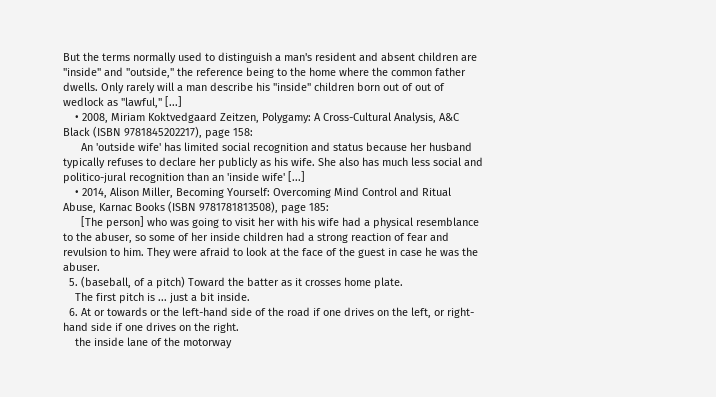But the terms normally used to distinguish a man's resident and absent children are "inside" and "outside," the reference being to the home where the common father dwells. Only rarely will a man describe his "inside" children born out of out of wedlock as "lawful," [...]
    • 2008, Miriam Koktvedgaard Zeitzen, Polygamy: A Cross-Cultural Analysis, A&C Black (ISBN 9781845202217), page 158:
      An 'outside wife' has limited social recognition and status because her husband typically refuses to declare her publicly as his wife. She also has much less social and politico-jural recognition than an 'inside wife' [...]
    • 2014, Alison Miller, Becoming Yourself: Overcoming Mind Control and Ritual Abuse, Karnac Books (ISBN 9781781813508), page 185:
      [The person] who was going to visit her with his wife had a physical resemblance to the abuser, so some of her inside children had a strong reaction of fear and revulsion to him. They were afraid to look at the face of the guest in case he was the abuser.
  5. (baseball, of a pitch) Toward the batter as it crosses home plate.
    The first pitch is ... just a bit inside.
  6. At or towards or the left-hand side of the road if one drives on the left, or right-hand side if one drives on the right.
    the inside lane of the motorway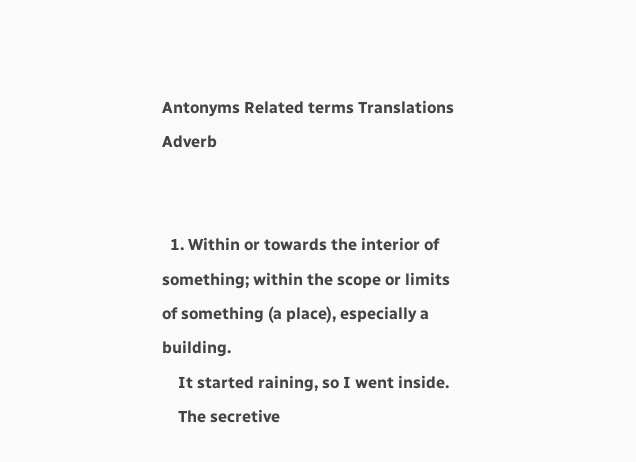Antonyms Related terms Translations Adverb


  1. Within or towards the interior of something; within the scope or limits of something (a place), especially a building.
    It started raining, so I went inside.
    The secretive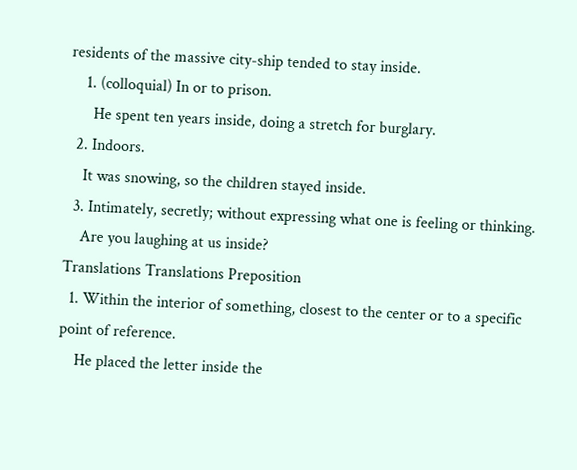residents of the massive city-ship tended to stay inside.
    1. (colloquial) In or to prison.
      He spent ten years inside, doing a stretch for burglary.
  2. Indoors.
    It was snowing, so the children stayed inside.
  3. Intimately, secretly; without expressing what one is feeling or thinking.
    Are you laughing at us inside?
Translations Translations Preposition
  1. Within the interior of something, closest to the center or to a specific point of reference.
    He placed the letter inside the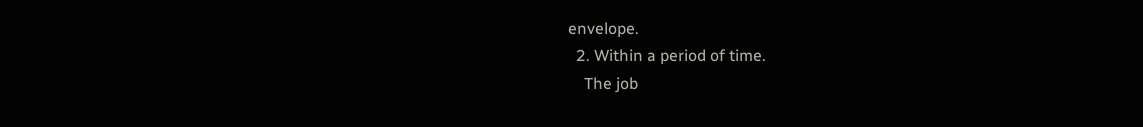envelope.
  2. Within a period of time.
    The job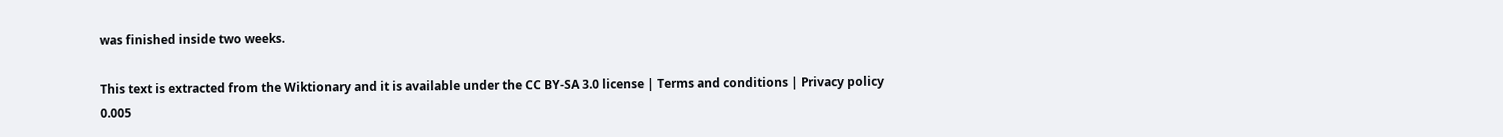was finished inside two weeks.

This text is extracted from the Wiktionary and it is available under the CC BY-SA 3.0 license | Terms and conditions | Privacy policy 0.005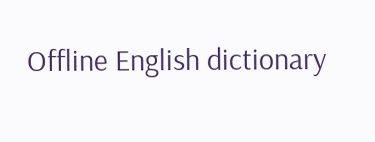Offline English dictionary